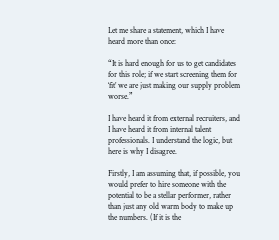Let me share a statement, which I have heard more than once:

“It is hard enough for us to get candidates for this role; if we start screening them for ‘fit’ we are just making our supply problem worse.”

I have heard it from external recruiters, and I have heard it from internal talent professionals. I understand the logic, but here is why I disagree.

Firstly, I am assuming that, if possible, you would prefer to hire someone with the potential to be a stellar performer, rather than just any old warm body to make up the numbers. (If it is the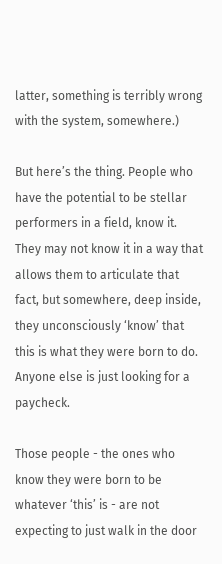latter, something is terribly wrong with the system, somewhere.)

But here’s the thing. People who have the potential to be stellar performers in a field, know it. They may not know it in a way that allows them to articulate that fact, but somewhere, deep inside, they unconsciously ‘know’ that this is what they were born to do. Anyone else is just looking for a paycheck.

Those people - the ones who know they were born to be whatever ‘this’ is - are not expecting to just walk in the door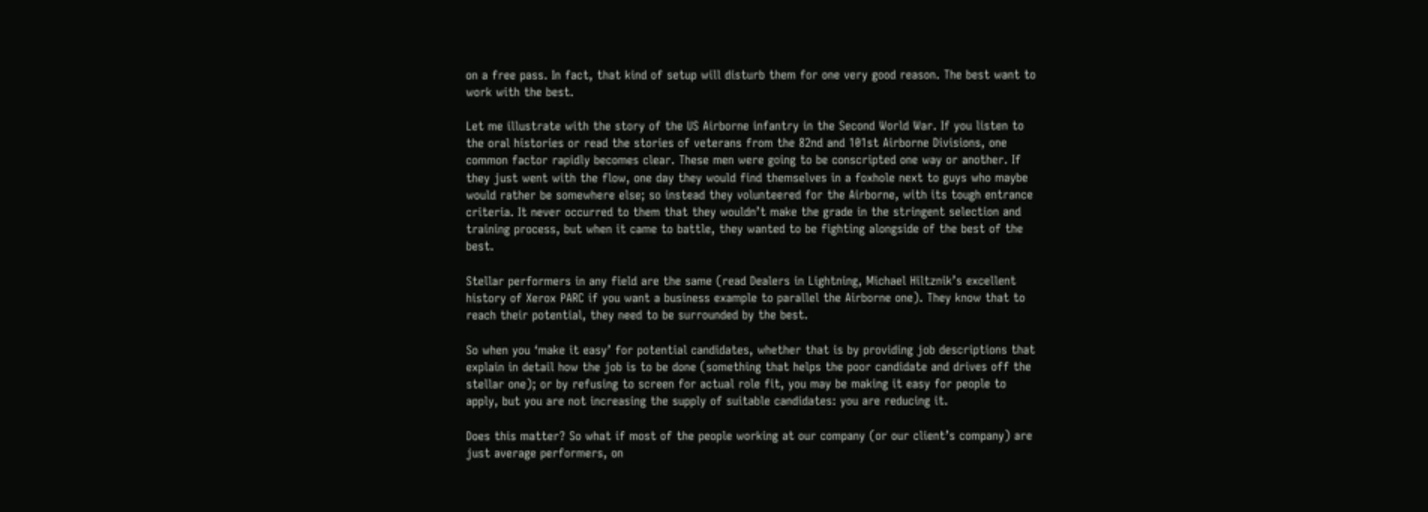on a free pass. In fact, that kind of setup will disturb them for one very good reason. The best want to work with the best.

Let me illustrate with the story of the US Airborne infantry in the Second World War. If you listen to the oral histories or read the stories of veterans from the 82nd and 101st Airborne Divisions, one common factor rapidly becomes clear. These men were going to be conscripted one way or another. If they just went with the flow, one day they would find themselves in a foxhole next to guys who maybe would rather be somewhere else; so instead they volunteered for the Airborne, with its tough entrance criteria. It never occurred to them that they wouldn’t make the grade in the stringent selection and training process, but when it came to battle, they wanted to be fighting alongside of the best of the best.

Stellar performers in any field are the same (read Dealers in Lightning, Michael Hiltznik’s excellent history of Xerox PARC if you want a business example to parallel the Airborne one). They know that to reach their potential, they need to be surrounded by the best.

So when you ‘make it easy’ for potential candidates, whether that is by providing job descriptions that explain in detail how the job is to be done (something that helps the poor candidate and drives off the stellar one); or by refusing to screen for actual role fit, you may be making it easy for people to apply, but you are not increasing the supply of suitable candidates: you are reducing it.

Does this matter? So what if most of the people working at our company (or our client’s company) are just average performers, on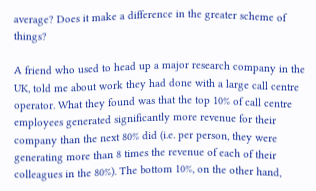average? Does it make a difference in the greater scheme of things?

A friend who used to head up a major research company in the UK, told me about work they had done with a large call centre operator. What they found was that the top 10% of call centre employees generated significantly more revenue for their company than the next 80% did (i.e. per person, they were generating more than 8 times the revenue of each of their colleagues in the 80%). The bottom 10%, on the other hand,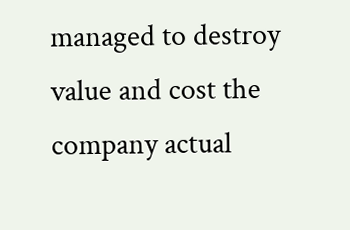managed to destroy value and cost the company actual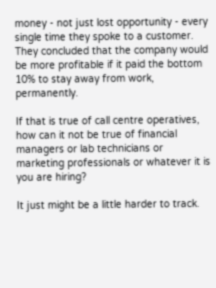money - not just lost opportunity - every single time they spoke to a customer. They concluded that the company would be more profitable if it paid the bottom 10% to stay away from work, permanently.

If that is true of call centre operatives, how can it not be true of financial managers or lab technicians or marketing professionals or whatever it is you are hiring?

It just might be a little harder to track.